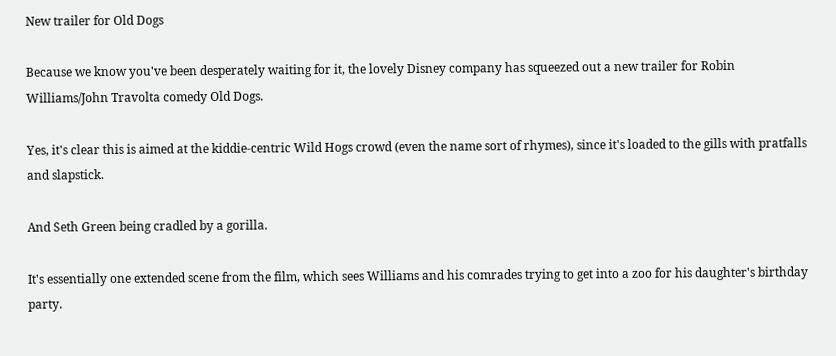New trailer for Old Dogs

Because we know you've been desperately waiting for it, the lovely Disney company has squeezed out a new trailer for Robin Williams/John Travolta comedy Old Dogs.

Yes, it's clear this is aimed at the kiddie-centric Wild Hogs crowd (even the name sort of rhymes), since it's loaded to the gills with pratfalls and slapstick.

And Seth Green being cradled by a gorilla.

It's essentially one extended scene from the film, which sees Williams and his comrades trying to get into a zoo for his daughter's birthday party.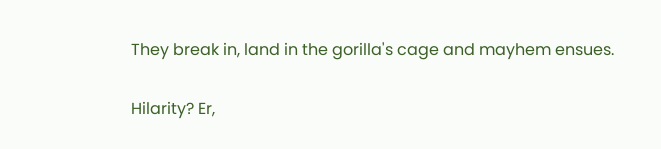They break in, land in the gorilla's cage and mayhem ensues.

Hilarity? Er,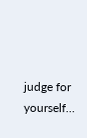judge for yourself…